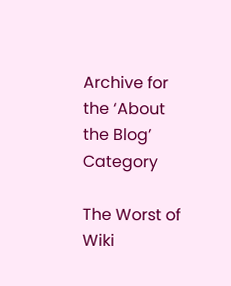Archive for the ‘About the Blog’ Category

The Worst of Wiki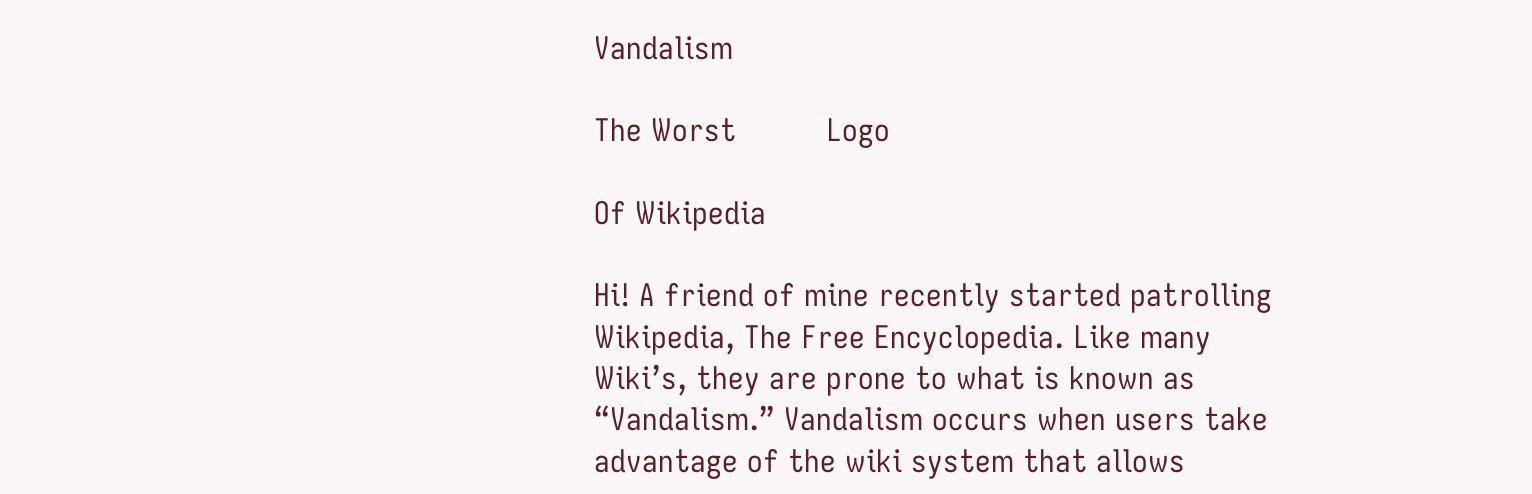Vandalism

The Worst          Logo

Of Wikipedia

Hi! A friend of mine recently started patrolling Wikipedia, The Free Encyclopedia. Like many Wiki’s, they are prone to what is known as “Vandalism.” Vandalism occurs when users take advantage of the wiki system that allows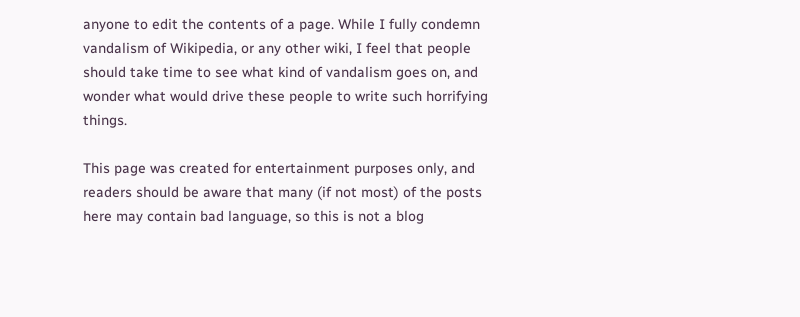anyone to edit the contents of a page. While I fully condemn vandalism of Wikipedia, or any other wiki, I feel that people should take time to see what kind of vandalism goes on, and wonder what would drive these people to write such horrifying things.

This page was created for entertainment purposes only, and readers should be aware that many (if not most) of the posts here may contain bad language, so this is not a blog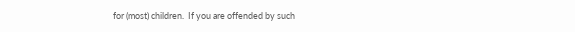for (most) children.  If you are offended by such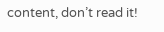content, don’t read it!